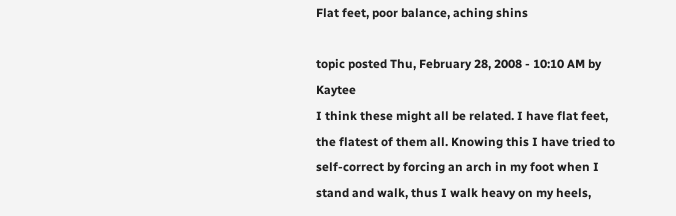Flat feet, poor balance, aching shins

topic posted Thu, February 28, 2008 - 10:10 AM by  Kaytee
I think these might all be related. I have flat feet, the flatest of them all. Knowing this I have tried to self-correct by forcing an arch in my foot when I stand and walk, thus I walk heavy on my heels,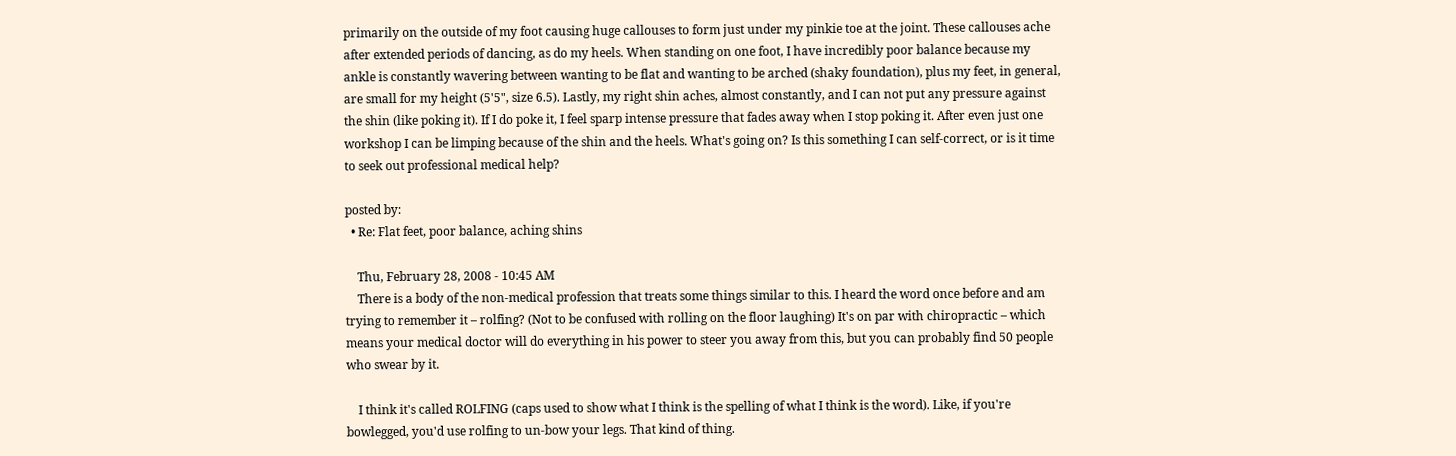primarily on the outside of my foot causing huge callouses to form just under my pinkie toe at the joint. These callouses ache after extended periods of dancing, as do my heels. When standing on one foot, I have incredibly poor balance because my ankle is constantly wavering between wanting to be flat and wanting to be arched (shaky foundation), plus my feet, in general, are small for my height (5'5", size 6.5). Lastly, my right shin aches, almost constantly, and I can not put any pressure against the shin (like poking it). If I do poke it, I feel sparp intense pressure that fades away when I stop poking it. After even just one workshop I can be limping because of the shin and the heels. What's going on? Is this something I can self-correct, or is it time to seek out professional medical help?

posted by:
  • Re: Flat feet, poor balance, aching shins

    Thu, February 28, 2008 - 10:45 AM
    There is a body of the non-medical profession that treats some things similar to this. I heard the word once before and am trying to remember it – rolfing? (Not to be confused with rolling on the floor laughing) It's on par with chiropractic – which means your medical doctor will do everything in his power to steer you away from this, but you can probably find 50 people who swear by it.

    I think it's called ROLFING (caps used to show what I think is the spelling of what I think is the word). Like, if you're bowlegged, you'd use rolfing to un-bow your legs. That kind of thing.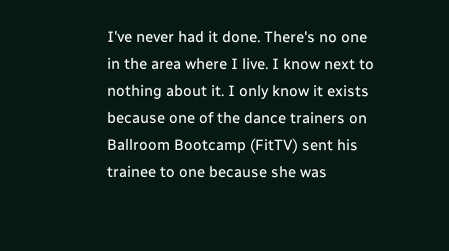I've never had it done. There's no one in the area where I live. I know next to nothing about it. I only know it exists because one of the dance trainers on Ballroom Bootcamp (FitTV) sent his trainee to one because she was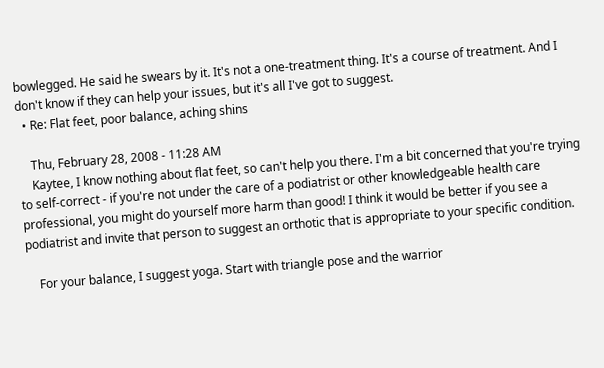bowlegged. He said he swears by it. It's not a one-treatment thing. It's a course of treatment. And I don't know if they can help your issues, but it's all I've got to suggest.
  • Re: Flat feet, poor balance, aching shins

    Thu, February 28, 2008 - 11:28 AM
    Kaytee, I know nothing about flat feet, so can't help you there. I'm a bit concerned that you're trying to self-correct - if you're not under the care of a podiatrist or other knowledgeable health care professional, you might do yourself more harm than good! I think it would be better if you see a podiatrist and invite that person to suggest an orthotic that is appropriate to your specific condition.

    For your balance, I suggest yoga. Start with triangle pose and the warrior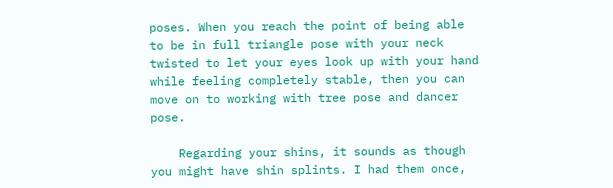poses. When you reach the point of being able to be in full triangle pose with your neck twisted to let your eyes look up with your hand while feeling completely stable, then you can move on to working with tree pose and dancer pose.

    Regarding your shins, it sounds as though you might have shin splints. I had them once,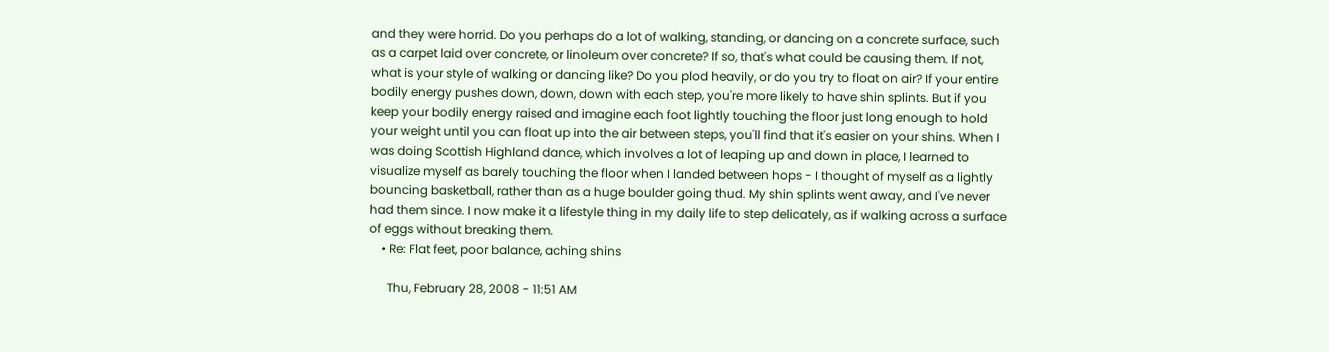and they were horrid. Do you perhaps do a lot of walking, standing, or dancing on a concrete surface, such as a carpet laid over concrete, or linoleum over concrete? If so, that's what could be causing them. If not, what is your style of walking or dancing like? Do you plod heavily, or do you try to float on air? If your entire bodily energy pushes down, down, down with each step, you're more likely to have shin splints. But if you keep your bodily energy raised and imagine each foot lightly touching the floor just long enough to hold your weight until you can float up into the air between steps, you'll find that it's easier on your shins. When I was doing Scottish Highland dance, which involves a lot of leaping up and down in place, I learned to visualize myself as barely touching the floor when I landed between hops - I thought of myself as a lightly bouncing basketball, rather than as a huge boulder going thud. My shin splints went away, and I've never had them since. I now make it a lifestyle thing in my daily life to step delicately, as if walking across a surface of eggs without breaking them.
    • Re: Flat feet, poor balance, aching shins

      Thu, February 28, 2008 - 11:51 AM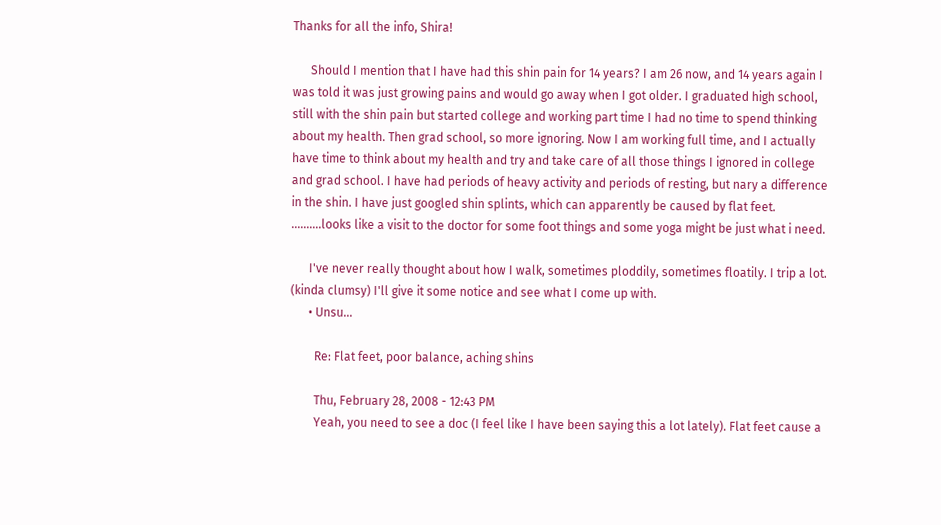Thanks for all the info, Shira!

      Should I mention that I have had this shin pain for 14 years? I am 26 now, and 14 years again I was told it was just growing pains and would go away when I got older. I graduated high school, still with the shin pain but started college and working part time I had no time to spend thinking about my health. Then grad school, so more ignoring. Now I am working full time, and I actually have time to think about my health and try and take care of all those things I ignored in college and grad school. I have had periods of heavy activity and periods of resting, but nary a difference in the shin. I have just googled shin splints, which can apparently be caused by flat feet. ..........looks like a visit to the doctor for some foot things and some yoga might be just what i need.

      I've never really thought about how I walk, sometimes ploddily, sometimes floatily. I trip a lot. (kinda clumsy) I'll give it some notice and see what I come up with.
      • Unsu...

        Re: Flat feet, poor balance, aching shins

        Thu, February 28, 2008 - 12:43 PM
        Yeah, you need to see a doc (I feel like I have been saying this a lot lately). Flat feet cause a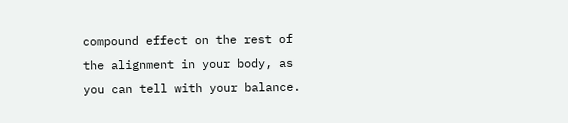compound effect on the rest of the alignment in your body, as you can tell with your balance.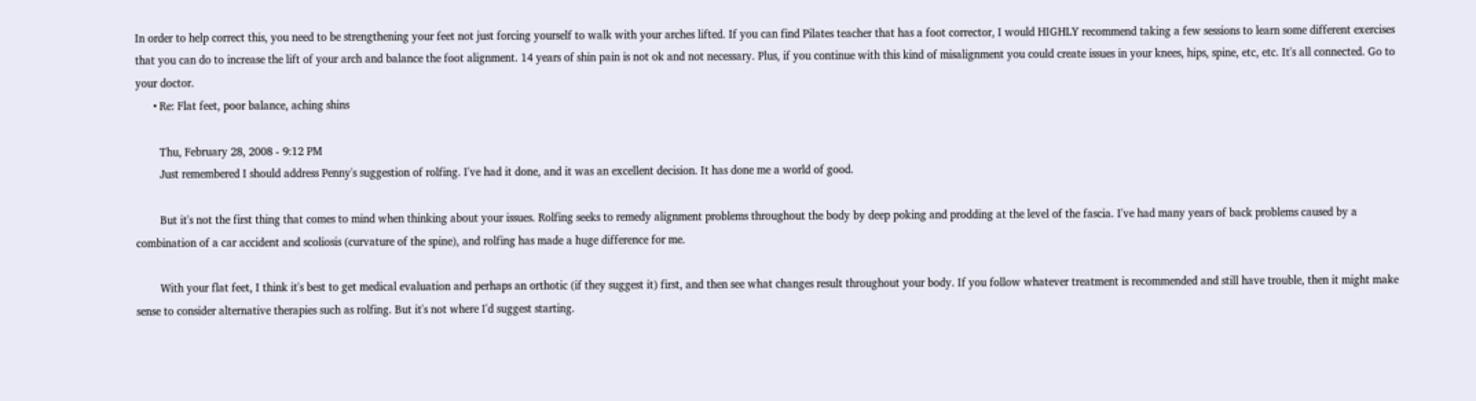In order to help correct this, you need to be strengthening your feet not just forcing yourself to walk with your arches lifted. If you can find Pilates teacher that has a foot corrector, I would HIGHLY recommend taking a few sessions to learn some different exercises that you can do to increase the lift of your arch and balance the foot alignment. 14 years of shin pain is not ok and not necessary. Plus, if you continue with this kind of misalignment you could create issues in your knees, hips, spine, etc, etc. It's all connected. Go to your doctor.
      • Re: Flat feet, poor balance, aching shins

        Thu, February 28, 2008 - 9:12 PM
        Just remembered I should address Penny's suggestion of rolfing. I've had it done, and it was an excellent decision. It has done me a world of good.

        But it's not the first thing that comes to mind when thinking about your issues. Rolfing seeks to remedy alignment problems throughout the body by deep poking and prodding at the level of the fascia. I've had many years of back problems caused by a combination of a car accident and scoliosis (curvature of the spine), and rolfing has made a huge difference for me.

        With your flat feet, I think it's best to get medical evaluation and perhaps an orthotic (if they suggest it) first, and then see what changes result throughout your body. If you follow whatever treatment is recommended and still have trouble, then it might make sense to consider alternative therapies such as rolfing. But it's not where I'd suggest starting.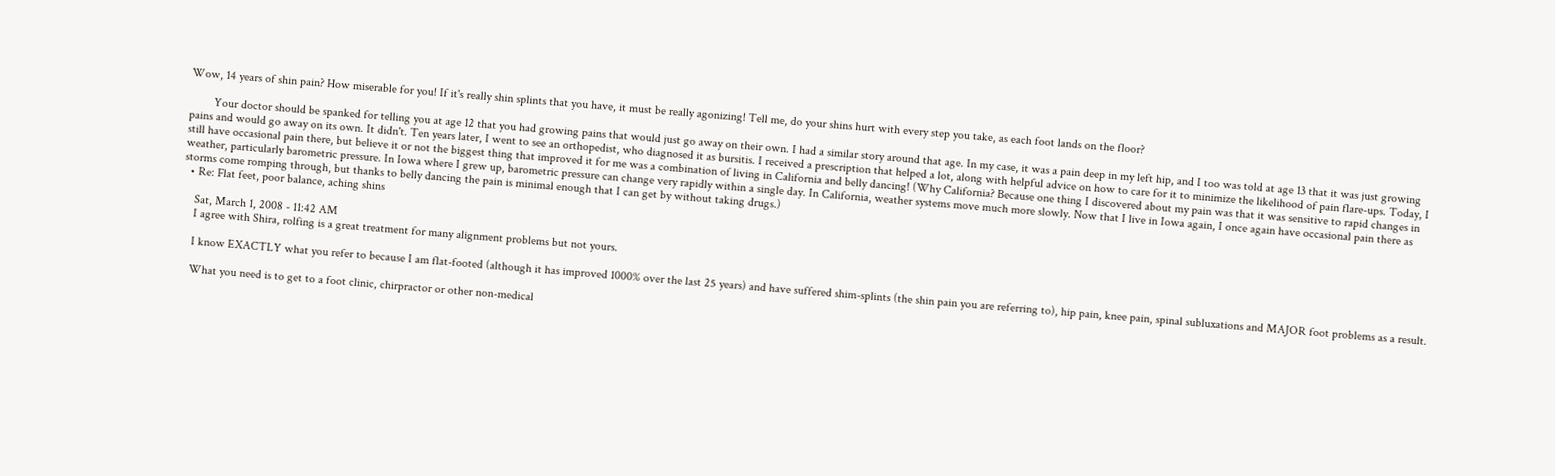Wow, 14 years of shin pain? How miserable for you! If it's really shin splints that you have, it must be really agonizing! Tell me, do your shins hurt with every step you take, as each foot lands on the floor?

        Your doctor should be spanked for telling you at age 12 that you had growing pains that would just go away on their own. I had a similar story around that age. In my case, it was a pain deep in my left hip, and I too was told at age 13 that it was just growing pains and would go away on its own. It didn't. Ten years later, I went to see an orthopedist, who diagnosed it as bursitis. I received a prescription that helped a lot, along with helpful advice on how to care for it to minimize the likelihood of pain flare-ups. Today, I still have occasional pain there, but believe it or not the biggest thing that improved it for me was a combination of living in California and belly dancing! (Why California? Because one thing I discovered about my pain was that it was sensitive to rapid changes in weather, particularly barometric pressure. In Iowa where I grew up, barometric pressure can change very rapidly within a single day. In California, weather systems move much more slowly. Now that I live in Iowa again, I once again have occasional pain there as storms come romping through, but thanks to belly dancing the pain is minimal enough that I can get by without taking drugs.)
  • Re: Flat feet, poor balance, aching shins

    Sat, March 1, 2008 - 11:42 AM
    I agree with Shira, rolfing is a great treatment for many alignment problems but not yours.

    I know EXACTLY what you refer to because I am flat-footed (although it has improved 1000% over the last 25 years) and have suffered shim-splints (the shin pain you are referring to), hip pain, knee pain, spinal subluxations and MAJOR foot problems as a result.

    What you need is to get to a foot clinic, chirpractor or other non-medical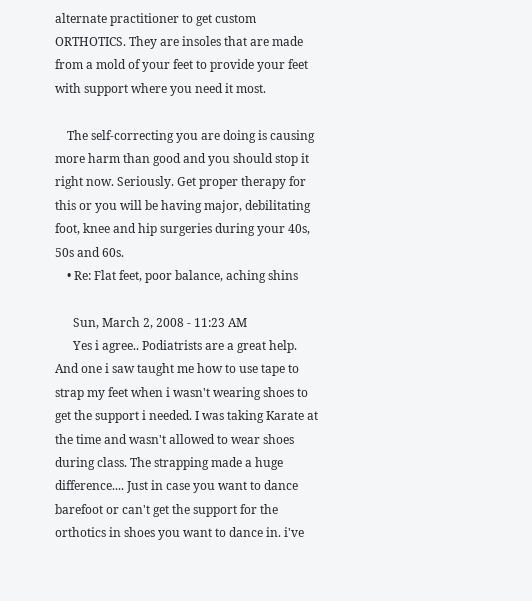alternate practitioner to get custom ORTHOTICS. They are insoles that are made from a mold of your feet to provide your feet with support where you need it most.

    The self-correcting you are doing is causing more harm than good and you should stop it right now. Seriously. Get proper therapy for this or you will be having major, debilitating foot, knee and hip surgeries during your 40s, 50s and 60s.
    • Re: Flat feet, poor balance, aching shins

      Sun, March 2, 2008 - 11:23 AM
      Yes i agree.. Podiatrists are a great help. And one i saw taught me how to use tape to strap my feet when i wasn't wearing shoes to get the support i needed. I was taking Karate at the time and wasn't allowed to wear shoes during class. The strapping made a huge difference.... Just in case you want to dance barefoot or can't get the support for the orthotics in shoes you want to dance in. i've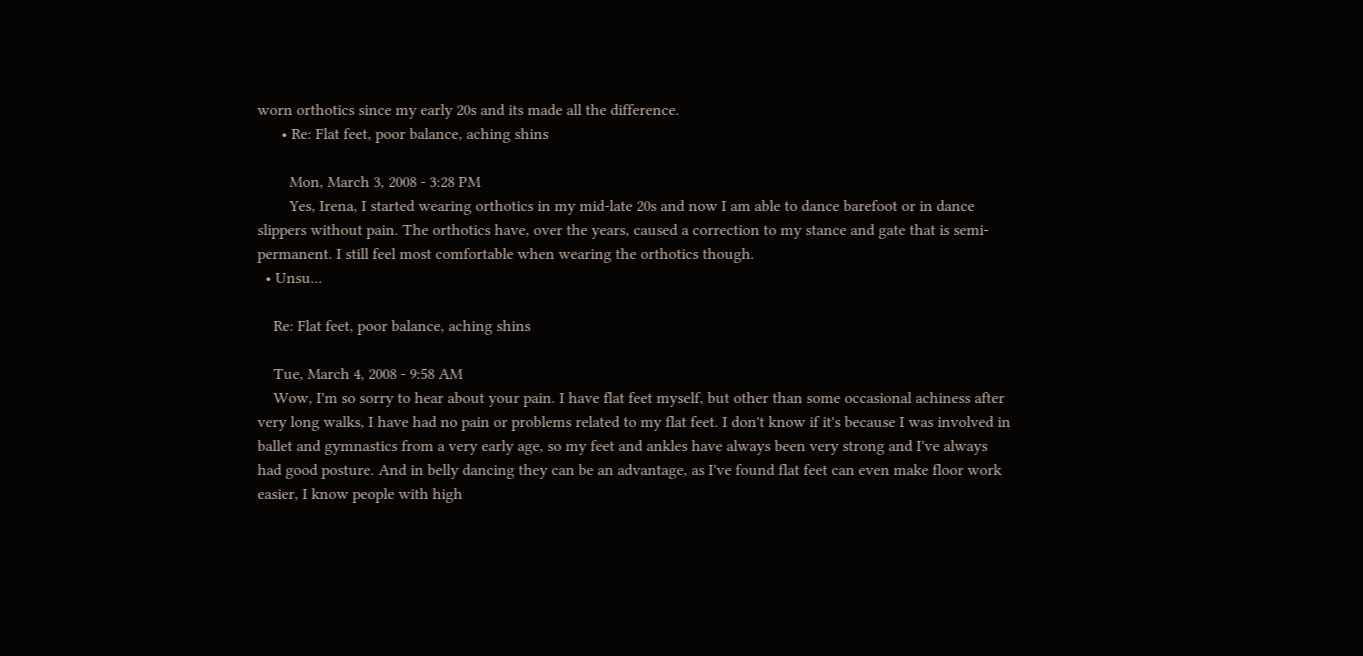worn orthotics since my early 20s and its made all the difference.
      • Re: Flat feet, poor balance, aching shins

        Mon, March 3, 2008 - 3:28 PM
        Yes, Irena, I started wearing orthotics in my mid-late 20s and now I am able to dance barefoot or in dance slippers without pain. The orthotics have, over the years, caused a correction to my stance and gate that is semi-permanent. I still feel most comfortable when wearing the orthotics though.
  • Unsu...

    Re: Flat feet, poor balance, aching shins

    Tue, March 4, 2008 - 9:58 AM
    Wow, I'm so sorry to hear about your pain. I have flat feet myself, but other than some occasional achiness after very long walks, I have had no pain or problems related to my flat feet. I don't know if it's because I was involved in ballet and gymnastics from a very early age, so my feet and ankles have always been very strong and I've always had good posture. And in belly dancing they can be an advantage, as I've found flat feet can even make floor work easier, I know people with high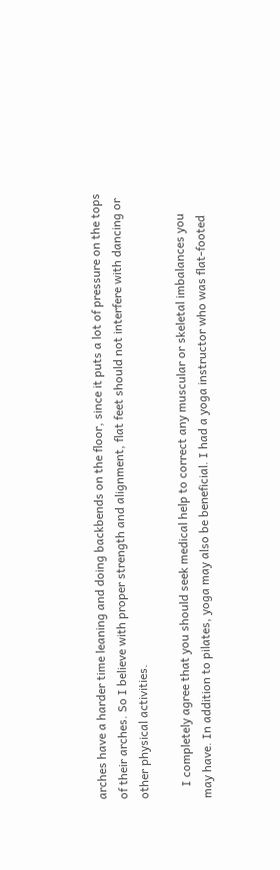arches have a harder time leaning and doing backbends on the floor, since it puts a lot of pressure on the tops of their arches. So I believe with proper strength and alignment, flat feet should not interfere with dancing or other physical activities.

    I completely agree that you should seek medical help to correct any muscular or skeletal imbalances you may have. In addition to pilates, yoga may also be beneficial. I had a yoga instructor who was flat-footed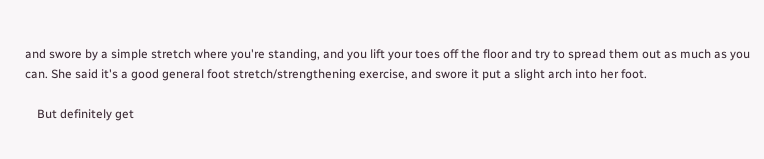and swore by a simple stretch where you're standing, and you lift your toes off the floor and try to spread them out as much as you can. She said it's a good general foot stretch/strengthening exercise, and swore it put a slight arch into her foot.

    But definitely get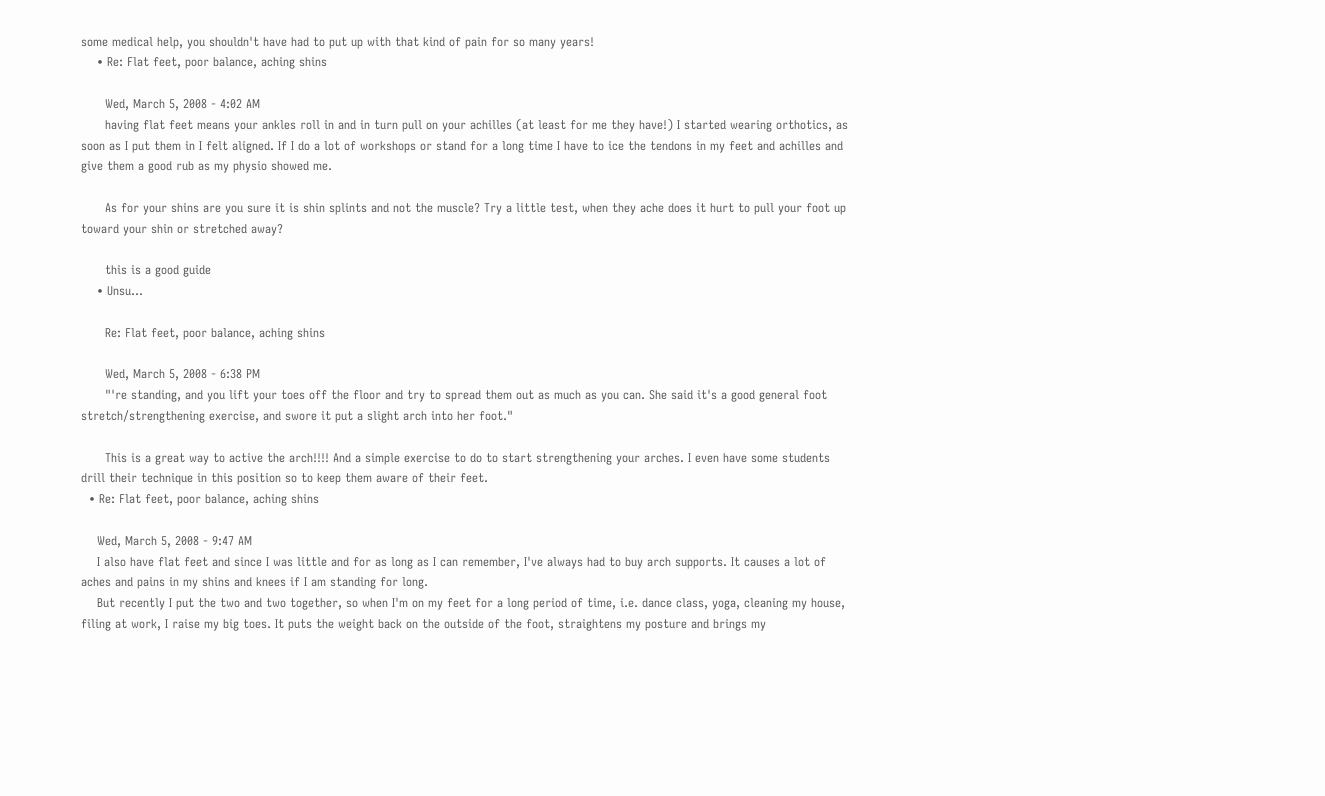some medical help, you shouldn't have had to put up with that kind of pain for so many years!
    • Re: Flat feet, poor balance, aching shins

      Wed, March 5, 2008 - 4:02 AM
      having flat feet means your ankles roll in and in turn pull on your achilles (at least for me they have!) I started wearing orthotics, as soon as I put them in I felt aligned. If I do a lot of workshops or stand for a long time I have to ice the tendons in my feet and achilles and give them a good rub as my physio showed me.

      As for your shins are you sure it is shin splints and not the muscle? Try a little test, when they ache does it hurt to pull your foot up toward your shin or stretched away?

      this is a good guide
    • Unsu...

      Re: Flat feet, poor balance, aching shins

      Wed, March 5, 2008 - 6:38 PM
      "'re standing, and you lift your toes off the floor and try to spread them out as much as you can. She said it's a good general foot stretch/strengthening exercise, and swore it put a slight arch into her foot."

      This is a great way to active the arch!!!! And a simple exercise to do to start strengthening your arches. I even have some students drill their technique in this position so to keep them aware of their feet.
  • Re: Flat feet, poor balance, aching shins

    Wed, March 5, 2008 - 9:47 AM
    I also have flat feet and since I was little and for as long as I can remember, I've always had to buy arch supports. It causes a lot of aches and pains in my shins and knees if I am standing for long.
    But recently I put the two and two together, so when I'm on my feet for a long period of time, i.e. dance class, yoga, cleaning my house, filing at work, I raise my big toes. It puts the weight back on the outside of the foot, straightens my posture and brings my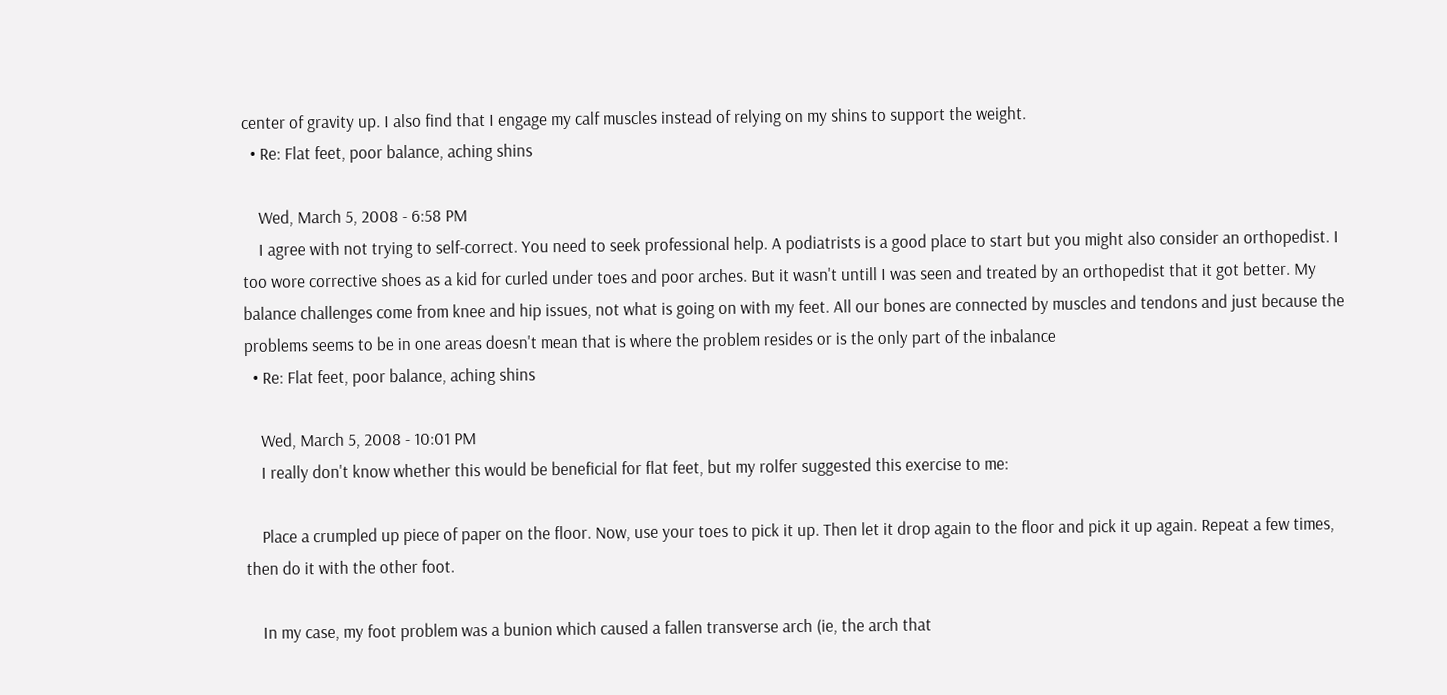center of gravity up. I also find that I engage my calf muscles instead of relying on my shins to support the weight.
  • Re: Flat feet, poor balance, aching shins

    Wed, March 5, 2008 - 6:58 PM
    I agree with not trying to self-correct. You need to seek professional help. A podiatrists is a good place to start but you might also consider an orthopedist. I too wore corrective shoes as a kid for curled under toes and poor arches. But it wasn't untill I was seen and treated by an orthopedist that it got better. My balance challenges come from knee and hip issues, not what is going on with my feet. All our bones are connected by muscles and tendons and just because the problems seems to be in one areas doesn't mean that is where the problem resides or is the only part of the inbalance
  • Re: Flat feet, poor balance, aching shins

    Wed, March 5, 2008 - 10:01 PM
    I really don't know whether this would be beneficial for flat feet, but my rolfer suggested this exercise to me:

    Place a crumpled up piece of paper on the floor. Now, use your toes to pick it up. Then let it drop again to the floor and pick it up again. Repeat a few times, then do it with the other foot.

    In my case, my foot problem was a bunion which caused a fallen transverse arch (ie, the arch that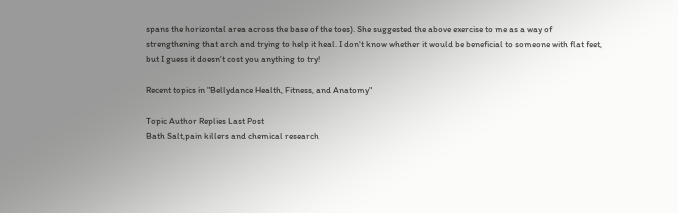spans the horizontal area across the base of the toes). She suggested the above exercise to me as a way of strengthening that arch and trying to help it heal. I don't know whether it would be beneficial to someone with flat feet, but I guess it doesn't cost you anything to try!

Recent topics in "Bellydance Health, Fitness, and Anatomy"

Topic Author Replies Last Post
Bath Salt,pain killers and chemical research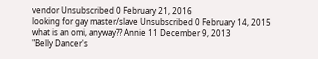vendor Unsubscribed 0 February 21, 2016
looking for gay master/slave Unsubscribed 0 February 14, 2015
what is an omi, anyway?? Annie 11 December 9, 2013
"Belly Dancer's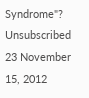Syndrome"? Unsubscribed 23 November 15, 2012